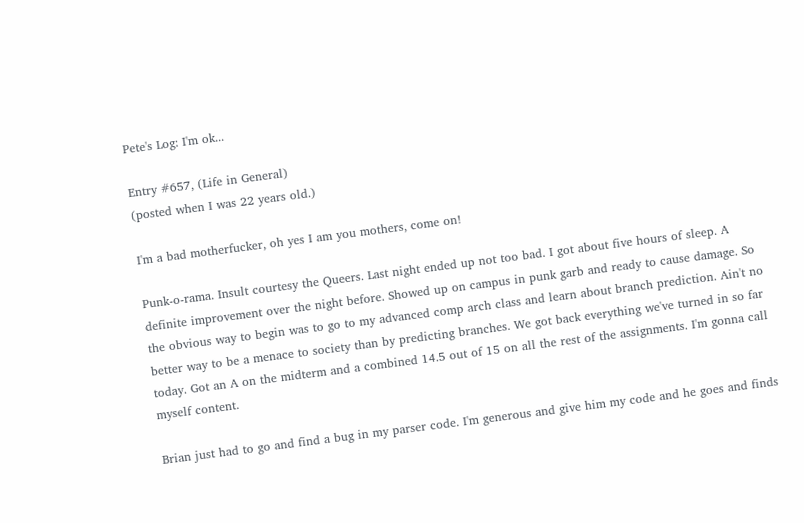Pete's Log: I'm ok...

Entry #657, (Life in General)
(posted when I was 22 years old.)

I'm a bad motherfucker, oh yes I am you mothers, come on!

Punk-o-rama. Insult courtesy the Queers. Last night ended up not too bad. I got about five hours of sleep. A definite improvement over the night before. Showed up on campus in punk garb and ready to cause damage. So the obvious way to begin was to go to my advanced comp arch class and learn about branch prediction. Ain't no better way to be a menace to society than by predicting branches. We got back everything we've turned in so far today. Got an A on the midterm and a combined 14.5 out of 15 on all the rest of the assignments. I'm gonna call myself content.

Brian just had to go and find a bug in my parser code. I'm generous and give him my code and he goes and finds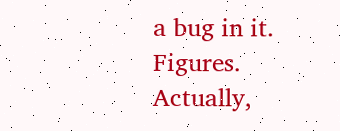a bug in it. Figures. Actually,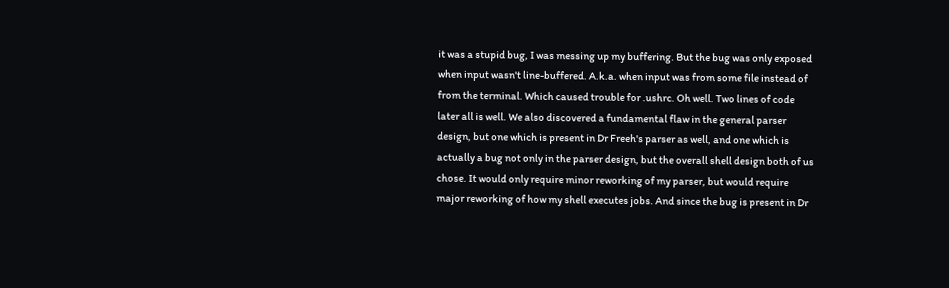it was a stupid bug, I was messing up my buffering. But the bug was only exposed when input wasn't line-buffered. A.k.a. when input was from some file instead of from the terminal. Which caused trouble for .ushrc. Oh well. Two lines of code later all is well. We also discovered a fundamental flaw in the general parser design, but one which is present in Dr Freeh's parser as well, and one which is actually a bug not only in the parser design, but the overall shell design both of us chose. It would only require minor reworking of my parser, but would require major reworking of how my shell executes jobs. And since the bug is present in Dr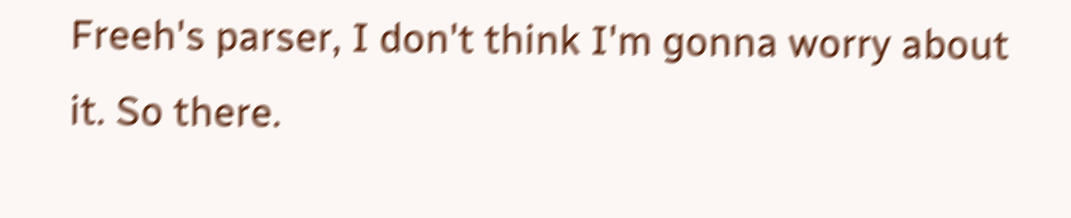Freeh's parser, I don't think I'm gonna worry about it. So there.